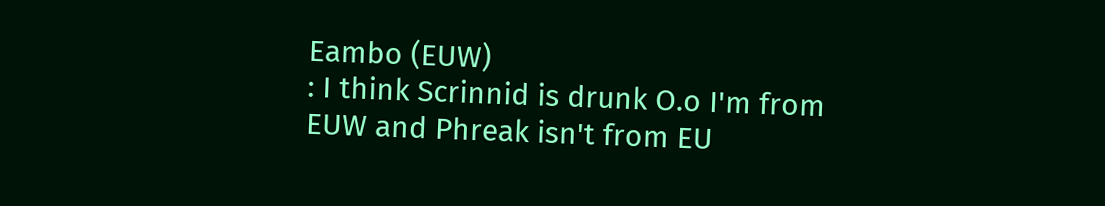Eambo (EUW)
: I think Scrinnid is drunk O.o I'm from EUW and Phreak isn't from EU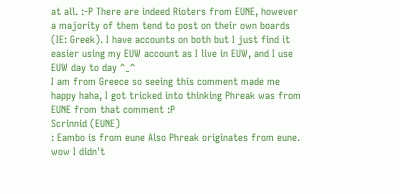at all. :-P There are indeed Rioters from EUNE, however a majority of them tend to post on their own boards (IE: Greek). I have accounts on both but I just find it easier using my EUW account as I live in EUW, and I use EUW day to day ^_^
I am from Greece so seeing this comment made me happy haha, I got tricked into thinking Phreak was from EUNE from that comment :P
Scrinnid (EUNE)
: Eambo is from eune Also Phreak originates from eune.
wow I didn't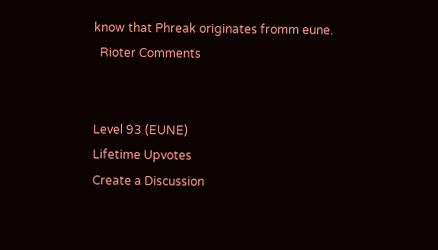know that Phreak originates fromm eune.
  Rioter Comments


Level 93 (EUNE)
Lifetime Upvotes
Create a Discussion